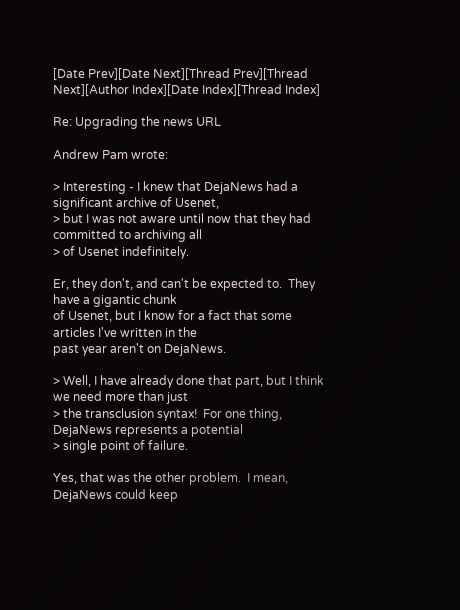[Date Prev][Date Next][Thread Prev][Thread Next][Author Index][Date Index][Thread Index]

Re: Upgrading the news URL

Andrew Pam wrote:

> Interesting - I knew that DejaNews had a significant archive of Usenet,
> but I was not aware until now that they had committed to archiving all
> of Usenet indefinitely.

Er, they don't, and can't be expected to.  They have a gigantic chunk
of Usenet, but I know for a fact that some articles I've written in the
past year aren't on DejaNews.

> Well, I have already done that part, but I think we need more than just
> the transclusion syntax!  For one thing, DejaNews represents a potential
> single point of failure.

Yes, that was the other problem.  I mean, DejaNews could keep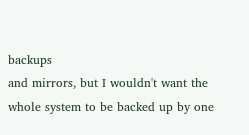backups
and mirrors, but I wouldn't want the whole system to be backed up by one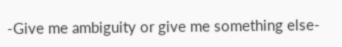-Give me ambiguity or give me something else-